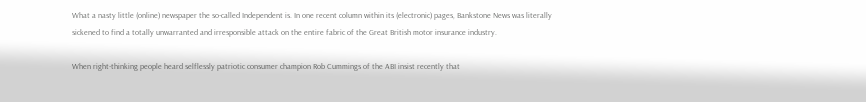What a nasty little (online) newspaper the so-called Independent is. In one recent column within its (electronic) pages, Bankstone News was literally sickened to find a totally unwarranted and irresponsible attack on the entire fabric of the Great British motor insurance industry.

When right-thinking people heard selflessly patriotic consumer champion Rob Cummings of the ABI insist recently that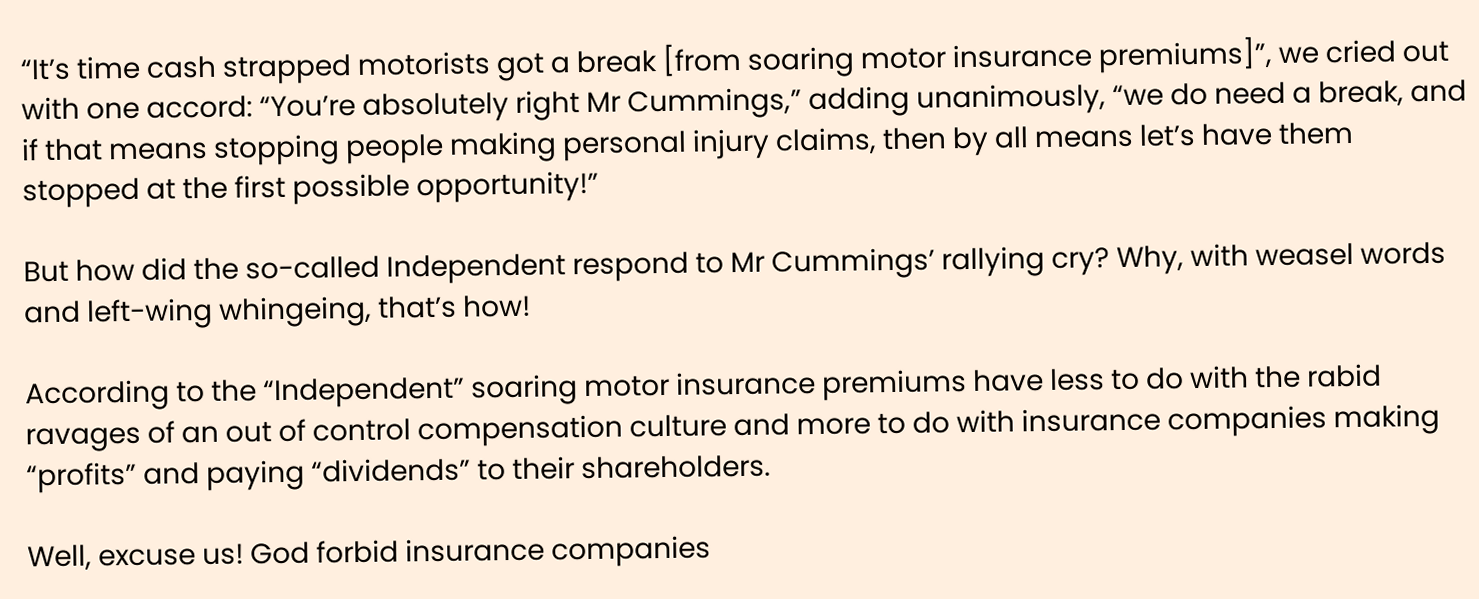“It’s time cash strapped motorists got a break [from soaring motor insurance premiums]”, we cried out with one accord: “You’re absolutely right Mr Cummings,” adding unanimously, “we do need a break, and if that means stopping people making personal injury claims, then by all means let’s have them stopped at the first possible opportunity!”

But how did the so-called Independent respond to Mr Cummings’ rallying cry? Why, with weasel words and left-wing whingeing, that’s how!

According to the “Independent” soaring motor insurance premiums have less to do with the rabid ravages of an out of control compensation culture and more to do with insurance companies making “profits” and paying “dividends” to their shareholders.

Well, excuse us! God forbid insurance companies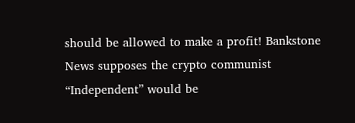should be allowed to make a profit! Bankstone News supposes the crypto communist “Independent” would be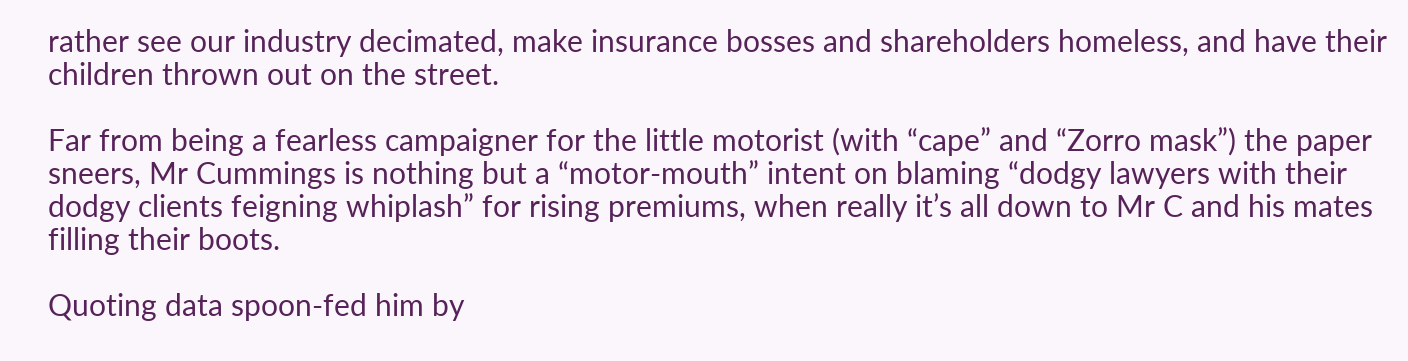rather see our industry decimated, make insurance bosses and shareholders homeless, and have their children thrown out on the street.

Far from being a fearless campaigner for the little motorist (with “cape” and “Zorro mask”) the paper sneers, Mr Cummings is nothing but a “motor-mouth” intent on blaming “dodgy lawyers with their dodgy clients feigning whiplash” for rising premiums, when really it’s all down to Mr C and his mates filling their boots.

Quoting data spoon-fed him by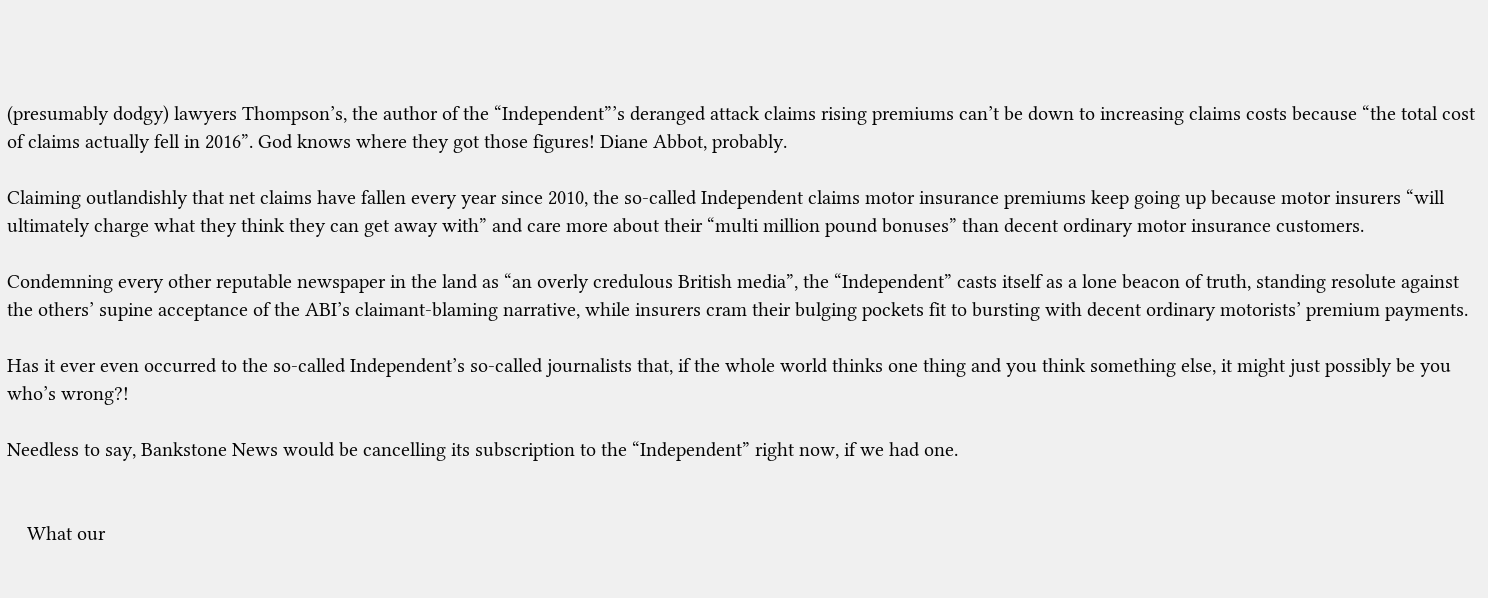(presumably dodgy) lawyers Thompson’s, the author of the “Independent”’s deranged attack claims rising premiums can’t be down to increasing claims costs because “the total cost of claims actually fell in 2016”. God knows where they got those figures! Diane Abbot, probably.

Claiming outlandishly that net claims have fallen every year since 2010, the so-called Independent claims motor insurance premiums keep going up because motor insurers “will ultimately charge what they think they can get away with” and care more about their “multi million pound bonuses” than decent ordinary motor insurance customers.

Condemning every other reputable newspaper in the land as “an overly credulous British media”, the “Independent” casts itself as a lone beacon of truth, standing resolute against the others’ supine acceptance of the ABI’s claimant-blaming narrative, while insurers cram their bulging pockets fit to bursting with decent ordinary motorists’ premium payments.

Has it ever even occurred to the so-called Independent’s so-called journalists that, if the whole world thinks one thing and you think something else, it might just possibly be you who’s wrong?!

Needless to say, Bankstone News would be cancelling its subscription to the “Independent” right now, if we had one.


    What our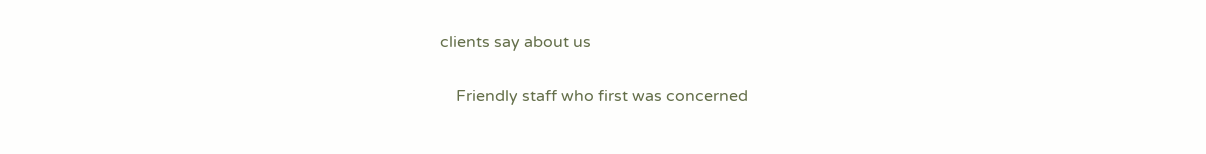clients say about us

    Friendly staff who first was concerned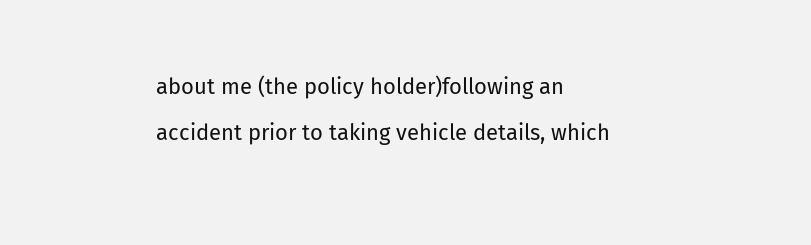about me (the policy holder)following an accident prior to taking vehicle details, which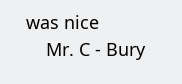was nice
    Mr. C - Bury